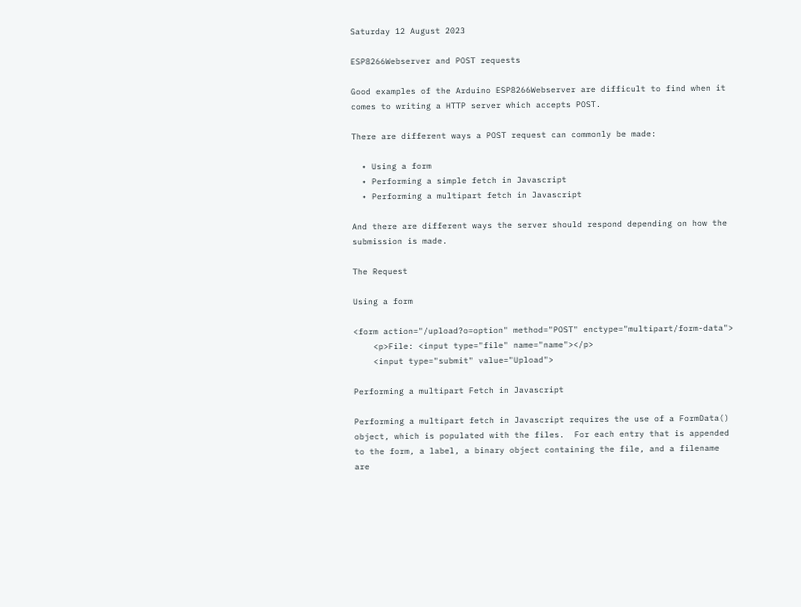Saturday 12 August 2023

ESP8266Webserver and POST requests

Good examples of the Arduino ESP8266Webserver are difficult to find when it comes to writing a HTTP server which accepts POST.

There are different ways a POST request can commonly be made:

  • Using a form
  • Performing a simple fetch in Javascript
  • Performing a multipart fetch in Javascript

And there are different ways the server should respond depending on how the submission is made.

The Request

Using a form

<form action="/upload?o=option" method="POST" enctype="multipart/form-data">
    <p>File: <input type="file" name="name"></p>
    <input type="submit" value="Upload">

Performing a multipart Fetch in Javascript

Performing a multipart fetch in Javascript requires the use of a FormData() object, which is populated with the files.  For each entry that is appended to the form, a label, a binary object containing the file, and a filename are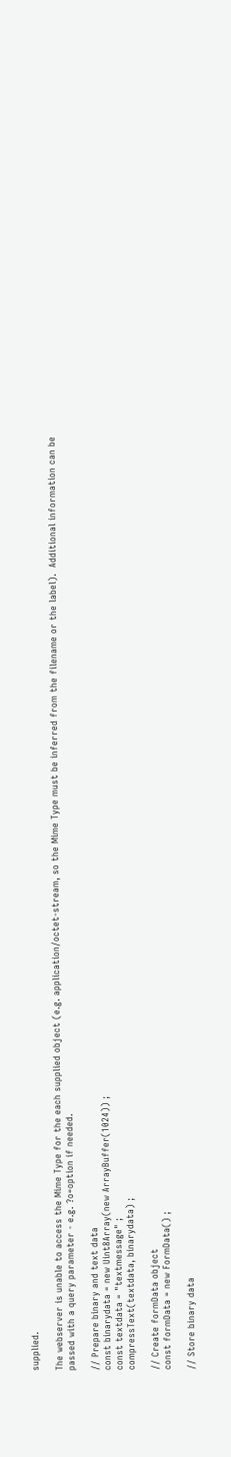supplied.

The webserver is unable to access the Mime Type for the each supplied object (e.g. application/octet-stream, so the Mime Type must be inferred from the filename or the label).  Additional information can be passed with a query parameter - e.g. ?o=option if needed.

// Prepare binary and text data
const binarydata = new Uint8Array(new ArrayBuffer(1024)) ;
const textdata = "textmessage" ;
compressText(textdata, binarydata) ;

// Create formData object
const formData = new FormData() ;

// Store binary data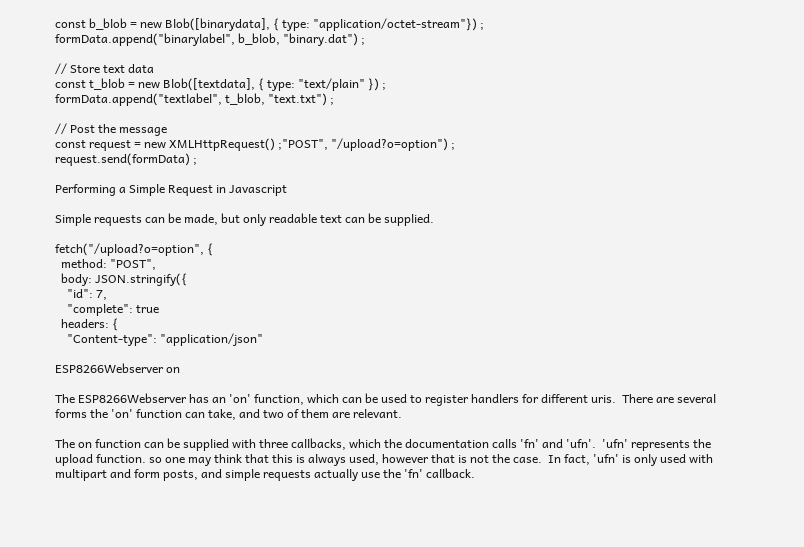const b_blob = new Blob([binarydata], { type: "application/octet-stream"}) ;
formData.append("binarylabel", b_blob, "binary.dat") ;

// Store text data
const t_blob = new Blob([textdata], { type: "text/plain" }) ;
formData.append("textlabel", t_blob, "text.txt") ;

// Post the message
const request = new XMLHttpRequest() ;"POST", "/upload?o=option") ;
request.send(formData) ;

Performing a Simple Request in Javascript

Simple requests can be made, but only readable text can be supplied.

fetch("/upload?o=option", {
  method: "POST",
  body: JSON.stringify({
    "id": 7,
    "complete": true
  headers: {
    "Content-type": "application/json"

ESP8266Webserver on

The ESP8266Webserver has an 'on' function, which can be used to register handlers for different uris.  There are several forms the 'on' function can take, and two of them are relevant.

The on function can be supplied with three callbacks, which the documentation calls 'fn' and 'ufn'.  'ufn' represents the upload function. so one may think that this is always used, however that is not the case.  In fact, 'ufn' is only used with multipart and form posts, and simple requests actually use the 'fn' callback.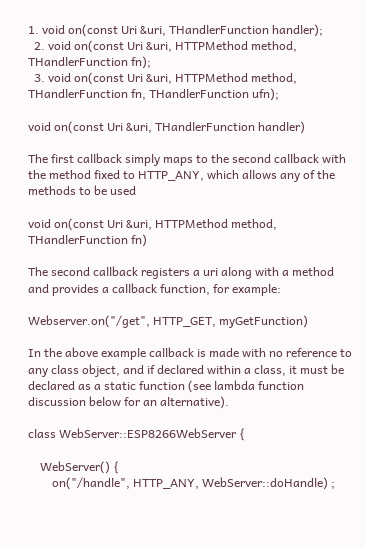1. void on(const Uri &uri, THandlerFunction handler);
  2. void on(const Uri &uri, HTTPMethod method, THandlerFunction fn);
  3. void on(const Uri &uri, HTTPMethod method, THandlerFunction fn, THandlerFunction ufn);

void on(const Uri &uri, THandlerFunction handler)

The first callback simply maps to the second callback with the method fixed to HTTP_ANY, which allows any of the methods to be used

void on(const Uri &uri, HTTPMethod method, THandlerFunction fn)

The second callback registers a uri along with a method  and provides a callback function, for example:

Webserver.on("/get", HTTP_GET, myGetFunction)

In the above example callback is made with no reference to any class object, and if declared within a class, it must be declared as a static function (see lambda function discussion below for an alternative).

class WebServer::ESP8266WebServer {

    WebServer() {
        on("/handle", HTTP_ANY, WebServer::doHandle) ;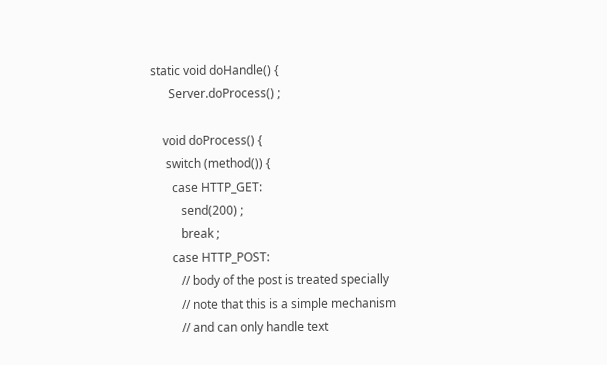static void doHandle() {
      Server.doProcess() ;

    void doProcess() {
     switch (method()) {
       case HTTP_GET:
          send(200) ;
          break ;
       case HTTP_POST:
          // body of the post is treated specially
          // note that this is a simple mechanism
          // and can only handle text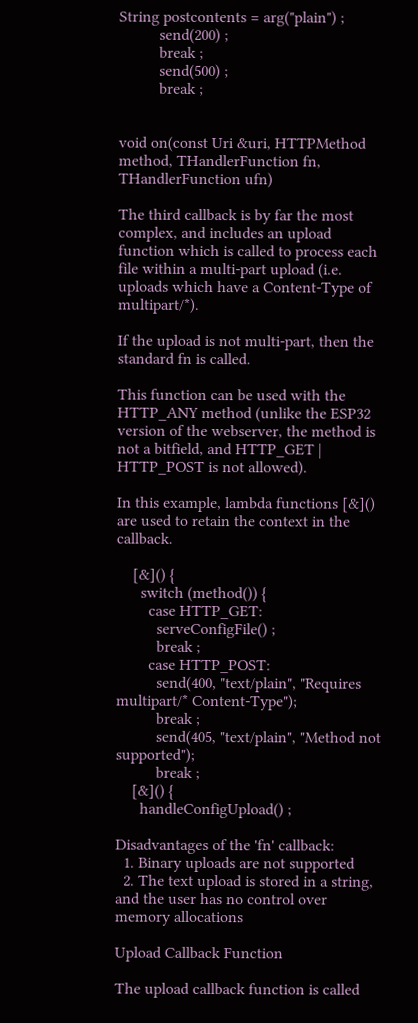String postcontents = arg("plain") ;
          send(200) ;
          break ;
          send(500) ;
          break ;


void on(const Uri &uri, HTTPMethod method, THandlerFunction fn, THandlerFunction ufn)

The third callback is by far the most complex, and includes an upload function which is called to process each file within a multi-part upload (i.e. uploads which have a Content-Type of multipart/*).

If the upload is not multi-part, then the standard fn is called.

This function can be used with the HTTP_ANY method (unlike the ESP32 version of the webserver, the method is not a bitfield, and HTTP_GET | HTTP_POST is not allowed).

In this example, lambda functions [&]() are used to retain the context in the callback.

    [&]() {
      switch (method()) {
        case HTTP_GET:
          serveConfigFile() ;
          break ;
        case HTTP_POST:
          send(400, "text/plain", "Requires multipart/* Content-Type");
          break ;
          send(405, "text/plain", "Method not supported");
          break ;
    [&]() {
      handleConfigUpload() ;

Disadvantages of the 'fn' callback:
  1. Binary uploads are not supported
  2. The text upload is stored in a string, and the user has no control over memory allocations

Upload Callback Function

The upload callback function is called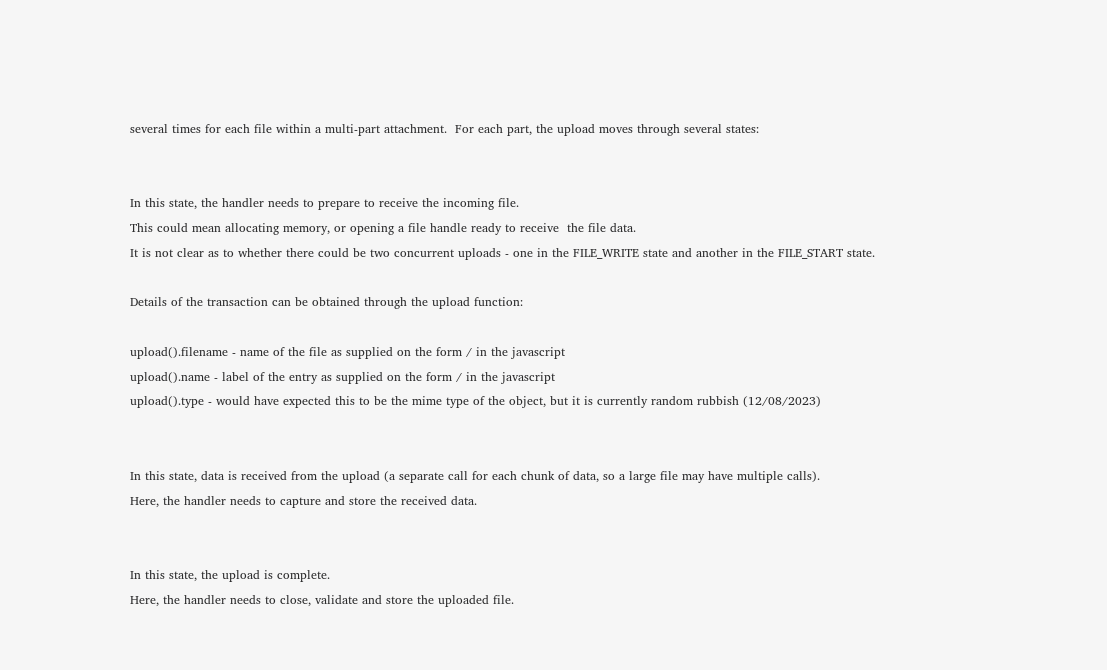several times for each file within a multi-part attachment.  For each part, the upload moves through several states:


In this state, the handler needs to prepare to receive the incoming file.
This could mean allocating memory, or opening a file handle ready to receive  the file data.
It is not clear as to whether there could be two concurrent uploads - one in the FILE_WRITE state and another in the FILE_START state.

Details of the transaction can be obtained through the upload function:

upload().filename - name of the file as supplied on the form / in the javascript
upload().name - label of the entry as supplied on the form / in the javascript
upload().type - would have expected this to be the mime type of the object, but it is currently random rubbish (12/08/2023)


In this state, data is received from the upload (a separate call for each chunk of data, so a large file may have multiple calls).
Here, the handler needs to capture and store the received data.


In this state, the upload is complete.
Here, the handler needs to close, validate and store the uploaded file.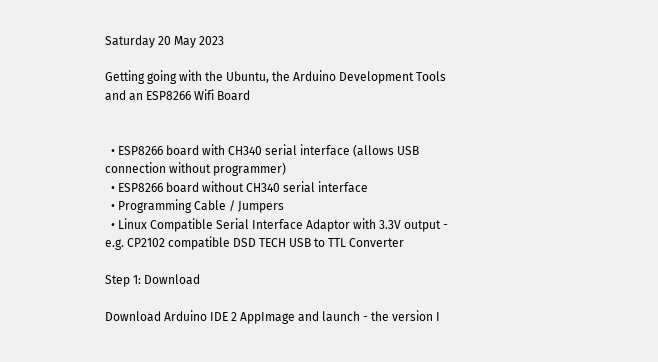Saturday 20 May 2023

Getting going with the Ubuntu, the Arduino Development Tools and an ESP8266 Wifi Board


  • ESP8266 board with CH340 serial interface (allows USB connection without programmer)
  • ESP8266 board without CH340 serial interface
  • Programming Cable / Jumpers
  • Linux Compatible Serial Interface Adaptor with 3.3V output - e.g. CP2102 compatible DSD TECH USB to TTL Converter

Step 1: Download

Download Arduino IDE 2 AppImage and launch - the version I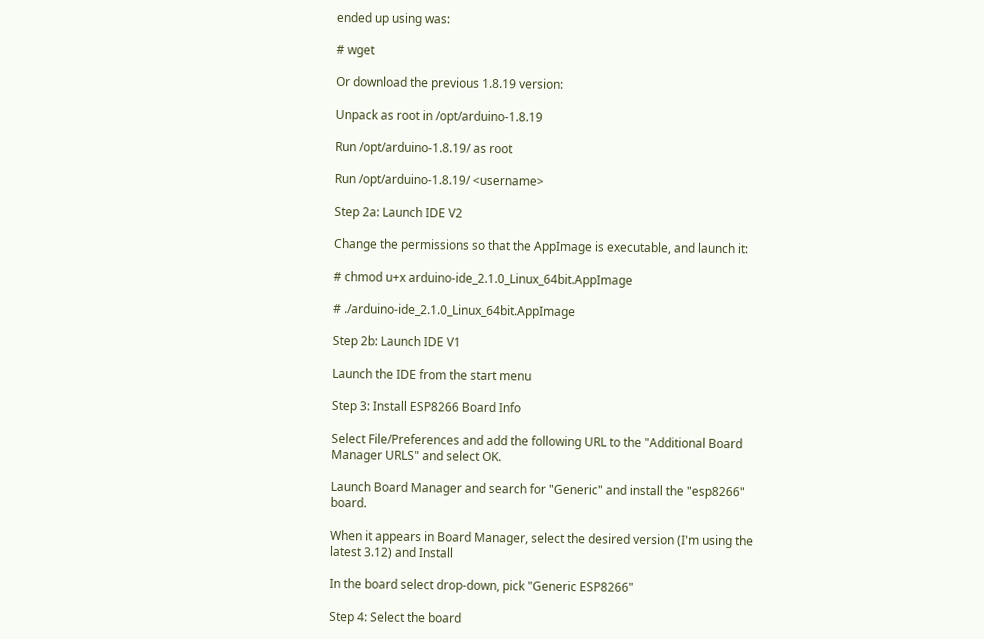ended up using was:

# wget

Or download the previous 1.8.19 version:

Unpack as root in /opt/arduino-1.8.19

Run /opt/arduino-1.8.19/ as root

Run /opt/arduino-1.8.19/ <username>

Step 2a: Launch IDE V2

Change the permissions so that the AppImage is executable, and launch it:

# chmod u+x arduino-ide_2.1.0_Linux_64bit.AppImage

# ./arduino-ide_2.1.0_Linux_64bit.AppImage

Step 2b: Launch IDE V1

Launch the IDE from the start menu

Step 3: Install ESP8266 Board Info

Select File/Preferences and add the following URL to the "Additional Board Manager URLS" and select OK.

Launch Board Manager and search for "Generic" and install the "esp8266" board.

When it appears in Board Manager, select the desired version (I'm using the latest 3.12) and Install

In the board select drop-down, pick "Generic ESP8266"

Step 4: Select the board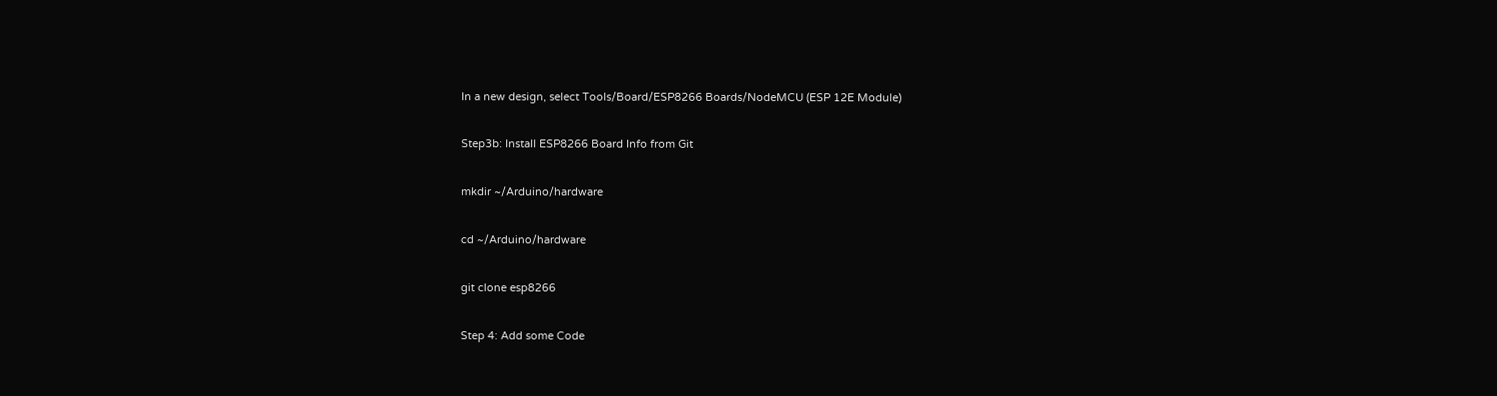In a new design, select Tools/Board/ESP8266 Boards/NodeMCU (ESP 12E Module)

Step3b: Install ESP8266 Board Info from Git

mkdir ~/Arduino/hardware

cd ~/Arduino/hardware

git clone esp8266

Step 4: Add some Code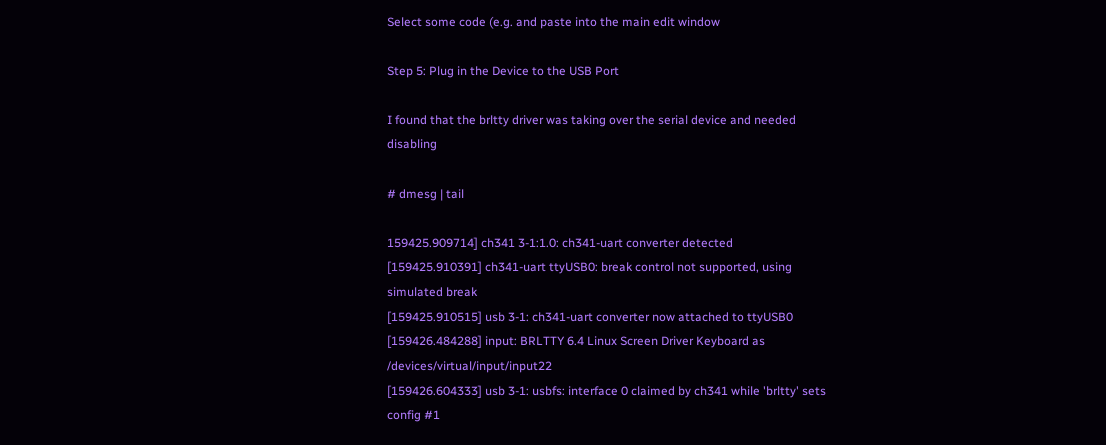Select some code (e.g. and paste into the main edit window

Step 5: Plug in the Device to the USB Port

I found that the brltty driver was taking over the serial device and needed disabling

# dmesg | tail

159425.909714] ch341 3-1:1.0: ch341-uart converter detected
[159425.910391] ch341-uart ttyUSB0: break control not supported, using simulated break
[159425.910515] usb 3-1: ch341-uart converter now attached to ttyUSB0
[159426.484288] input: BRLTTY 6.4 Linux Screen Driver Keyboard as /devices/virtual/input/input22
[159426.604333] usb 3-1: usbfs: interface 0 claimed by ch341 while 'brltty' sets config #1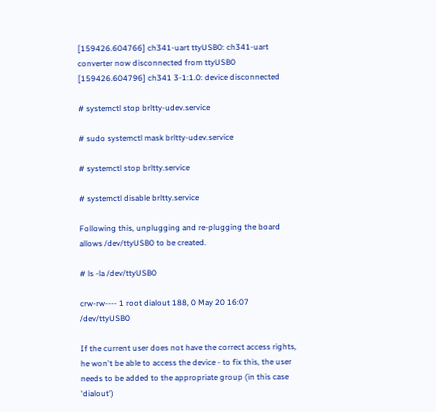[159426.604766] ch341-uart ttyUSB0: ch341-uart converter now disconnected from ttyUSB0
[159426.604796] ch341 3-1:1.0: device disconnected

# systemctl stop brltty-udev.service

# sudo systemctl mask brltty-udev.service

# systemctl stop brltty.service

# systemctl disable brltty.service

Following this, unplugging and re-plugging the board allows /dev/ttyUSB0 to be created.

# ls -la /dev/ttyUSB0

crw-rw---- 1 root dialout 188, 0 May 20 16:07 /dev/ttyUSB0

If the current user does not have the correct access rights, he won't be able to access the device - to fix this, the user needs to be added to the appropriate group (in this case 'dialout')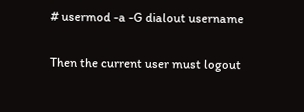# usermod -a -G dialout username

Then the current user must logout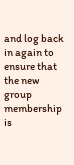and log back in again to ensure that the new group membership is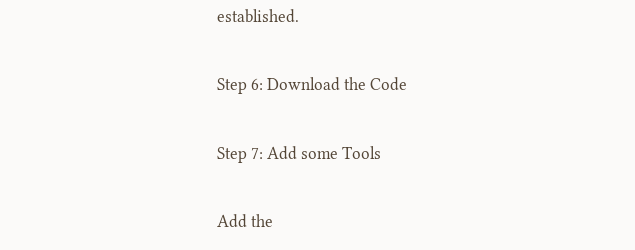established.

Step 6: Download the Code

Step 7: Add some Tools

Add the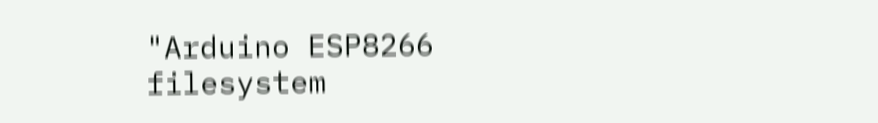"Arduino ESP8266 filesystem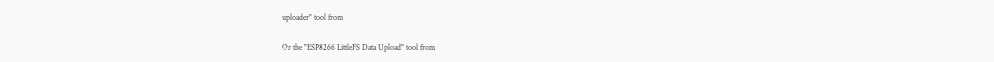uploader" tool from

Or the "ESP8266 LittleFS Data Upload" tool from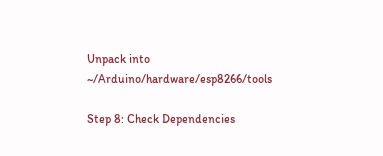Unpack into ~/Arduino/hardware/esp8266/tools

Step 8: Check Dependencies